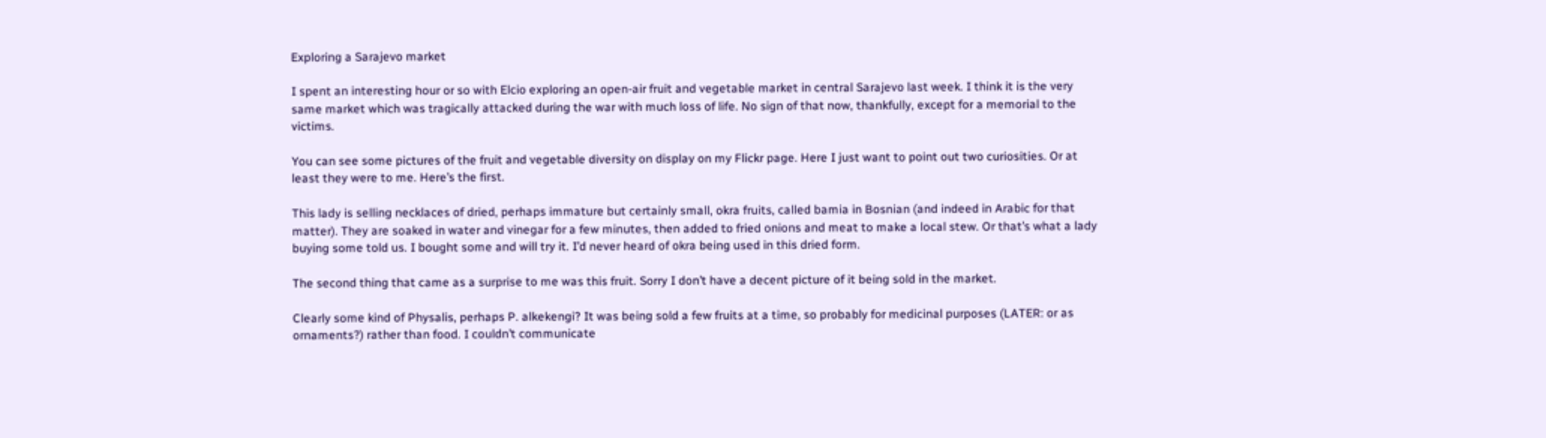Exploring a Sarajevo market

I spent an interesting hour or so with Elcio exploring an open-air fruit and vegetable market in central Sarajevo last week. I think it is the very same market which was tragically attacked during the war with much loss of life. No sign of that now, thankfully, except for a memorial to the victims.

You can see some pictures of the fruit and vegetable diversity on display on my Flickr page. Here I just want to point out two curiosities. Or at least they were to me. Here’s the first.

This lady is selling necklaces of dried, perhaps immature but certainly small, okra fruits, called bamia in Bosnian (and indeed in Arabic for that matter). They are soaked in water and vinegar for a few minutes, then added to fried onions and meat to make a local stew. Or that’s what a lady buying some told us. I bought some and will try it. I’d never heard of okra being used in this dried form.

The second thing that came as a surprise to me was this fruit. Sorry I don’t have a decent picture of it being sold in the market.

Clearly some kind of Physalis, perhaps P. alkekengi? It was being sold a few fruits at a time, so probably for medicinal purposes (LATER: or as ornaments?) rather than food. I couldn’t communicate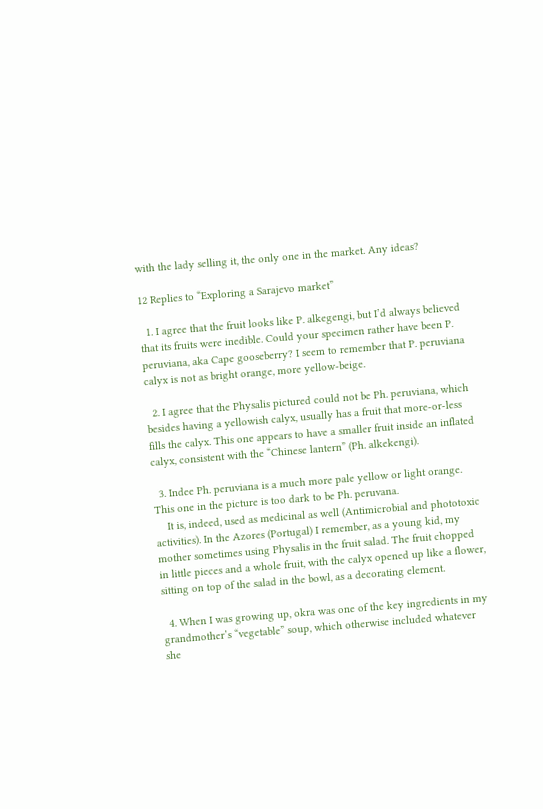with the lady selling it, the only one in the market. Any ideas?

12 Replies to “Exploring a Sarajevo market”

  1. I agree that the fruit looks like P. alkegengi, but I’d always believed that its fruits were inedible. Could your specimen rather have been P. peruviana, aka Cape gooseberry? I seem to remember that P. peruviana calyx is not as bright orange, more yellow-beige.

  2. I agree that the Physalis pictured could not be Ph. peruviana, which besides having a yellowish calyx, usually has a fruit that more-or-less fills the calyx. This one appears to have a smaller fruit inside an inflated calyx, consistent with the “Chinese lantern” (Ph. alkekengi).

  3. Indee Ph. peruviana is a much more pale yellow or light orange. This one in the picture is too dark to be Ph. peruvana.
    It is, indeed, used as medicinal as well (Antimicrobial and phototoxic activities). In the Azores (Portugal) I remember, as a young kid, my mother sometimes using Physalis in the fruit salad. The fruit chopped in little pieces and a whole fruit, with the calyx opened up like a flower, sitting on top of the salad in the bowl, as a decorating element.

  4. When I was growing up, okra was one of the key ingredients in my grandmother’s “vegetable” soup, which otherwise included whatever she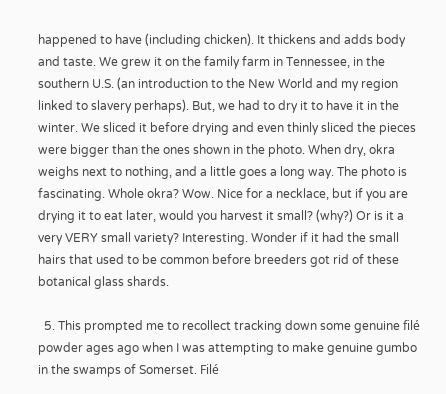happened to have (including chicken). It thickens and adds body and taste. We grew it on the family farm in Tennessee, in the southern U.S. (an introduction to the New World and my region linked to slavery perhaps). But, we had to dry it to have it in the winter. We sliced it before drying and even thinly sliced the pieces were bigger than the ones shown in the photo. When dry, okra weighs next to nothing, and a little goes a long way. The photo is fascinating. Whole okra? Wow. Nice for a necklace, but if you are drying it to eat later, would you harvest it small? (why?) Or is it a very VERY small variety? Interesting. Wonder if it had the small hairs that used to be common before breeders got rid of these botanical glass shards.

  5. This prompted me to recollect tracking down some genuine filé powder ages ago when I was attempting to make genuine gumbo in the swamps of Somerset. Filé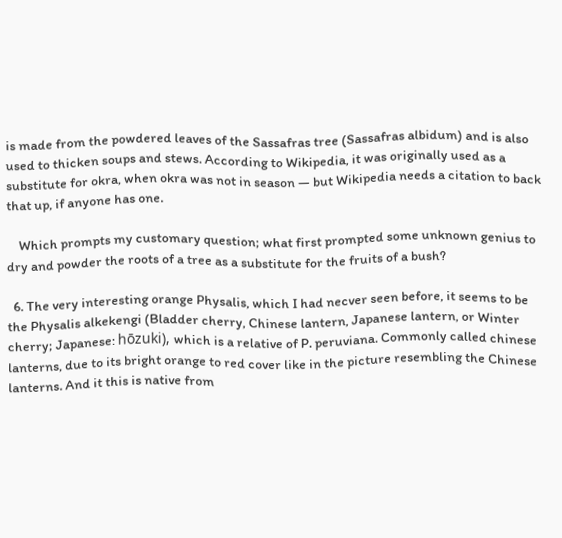is made from the powdered leaves of the Sassafras tree (Sassafras albidum) and is also used to thicken soups and stews. According to Wikipedia, it was originally used as a substitute for okra, when okra was not in season — but Wikipedia needs a citation to back that up, if anyone has one.

    Which prompts my customary question; what first prompted some unknown genius to dry and powder the roots of a tree as a substitute for the fruits of a bush?

  6. The very interesting orange Physalis, which I had necver seen before, it seems to be the Physalis alkekengi (Bladder cherry, Chinese lantern, Japanese lantern, or Winter cherry; Japanese: hōzuki), which is a relative of P. peruviana. Commonly called chinese lanterns, due to its bright orange to red cover like in the picture resembling the Chinese lanterns. And it this is native from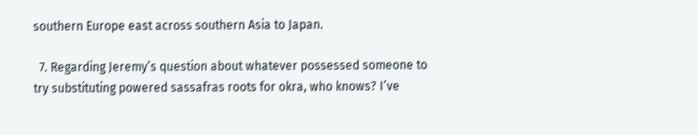southern Europe east across southern Asia to Japan.

  7. Regarding Jeremy’s question about whatever possessed someone to try substituting powered sassafras roots for okra, who knows? I’ve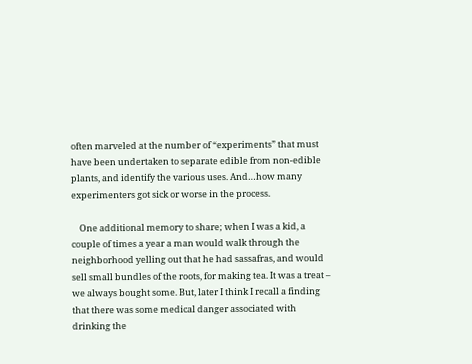often marveled at the number of “experiments” that must have been undertaken to separate edible from non-edible plants, and identify the various uses. And…how many experimenters got sick or worse in the process.

    One additional memory to share; when I was a kid, a couple of times a year a man would walk through the neighborhood yelling out that he had sassafras, and would sell small bundles of the roots, for making tea. It was a treat – we always bought some. But, later I think I recall a finding that there was some medical danger associated with drinking the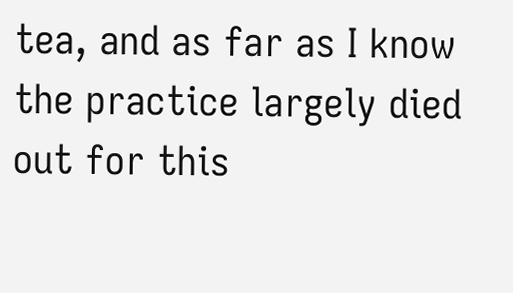tea, and as far as I know the practice largely died out for this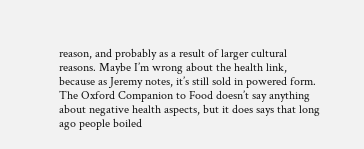reason, and probably as a result of larger cultural reasons. Maybe I’m wrong about the health link, because as Jeremy notes, it’s still sold in powered form. The Oxford Companion to Food doesn’t say anything about negative health aspects, but it does says that long ago people boiled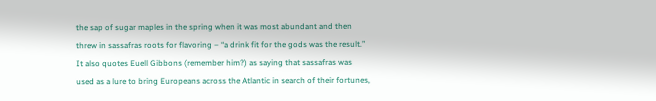the sap of sugar maples in the spring when it was most abundant and then threw in sassafras roots for flavoring – “a drink fit for the gods was the result.” It also quotes Euell Gibbons (remember him?) as saying that sassafras was used as a lure to bring Europeans across the Atlantic in search of their fortunes,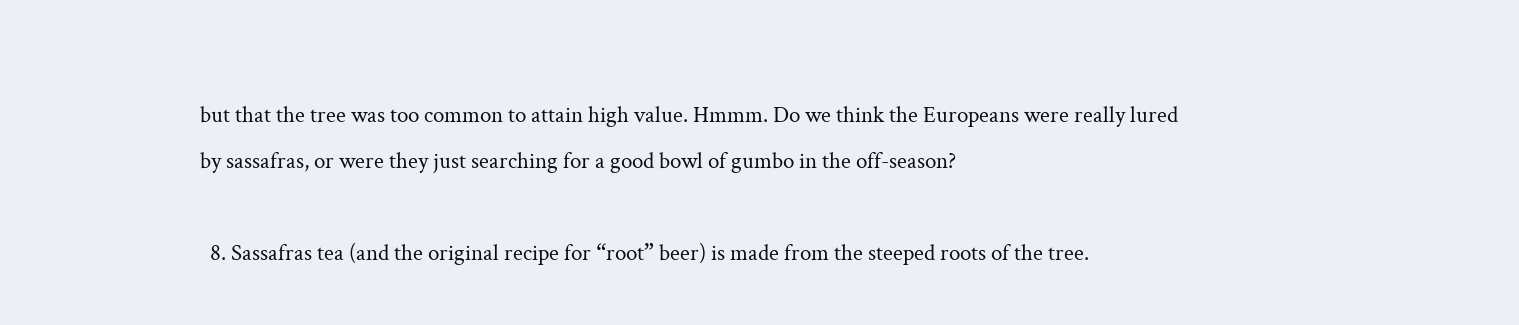but that the tree was too common to attain high value. Hmmm. Do we think the Europeans were really lured by sassafras, or were they just searching for a good bowl of gumbo in the off-season?

  8. Sassafras tea (and the original recipe for “root” beer) is made from the steeped roots of the tree.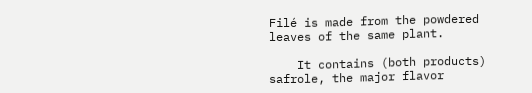Filé is made from the powdered leaves of the same plant.

    It contains (both products) safrole, the major flavor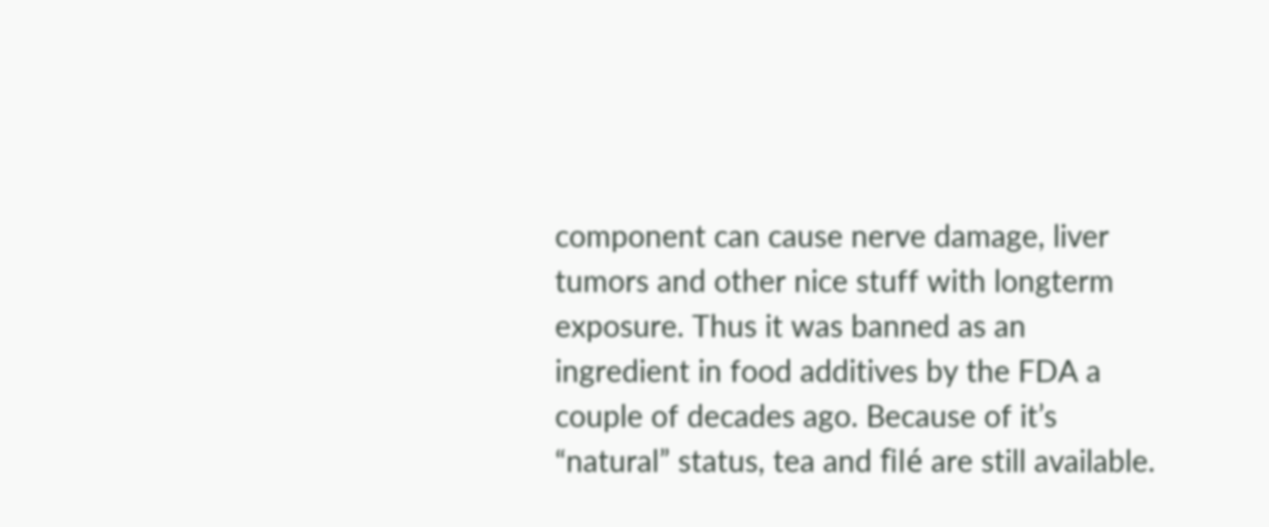component can cause nerve damage, liver tumors and other nice stuff with longterm exposure. Thus it was banned as an ingredient in food additives by the FDA a couple of decades ago. Because of it’s “natural” status, tea and filé are still available.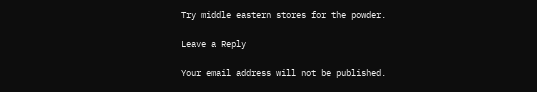Try middle eastern stores for the powder.

Leave a Reply

Your email address will not be published.